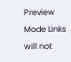Preview Mode Links will not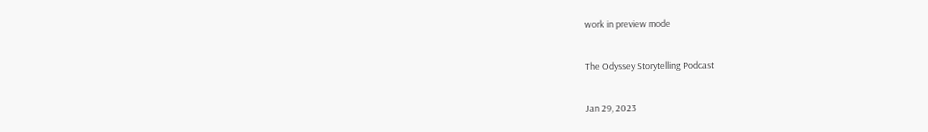work in preview mode

The Odyssey Storytelling Podcast

Jan 29, 2023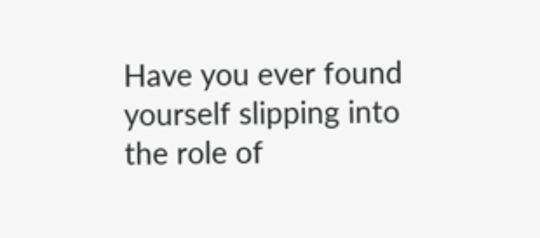Have you ever found yourself slipping into the role of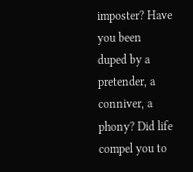imposter? Have you been duped by a pretender, a conniver, a phony? Did life compel you to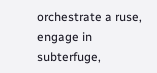orchestrate a ruse, engage in subterfuge,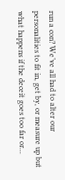run a con? We’ve all had to alter our personalities to fit in, get by, or measure up but what happens if the deceit goes too far or...